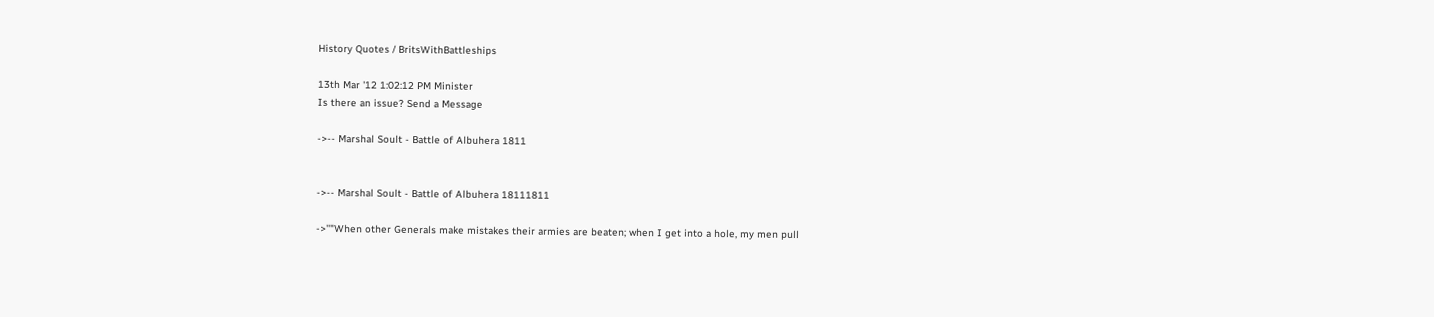History Quotes / BritsWithBattleships

13th Mar '12 1:02:12 PM Minister
Is there an issue? Send a Message

->-- Marshal Soult - Battle of Albuhera 1811


->-- Marshal Soult - Battle of Albuhera 18111811

->''"When other Generals make mistakes their armies are beaten; when I get into a hole, my men pull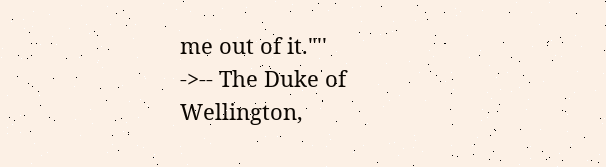me out of it."''
->-- The Duke of Wellington,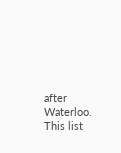after Waterloo.
This list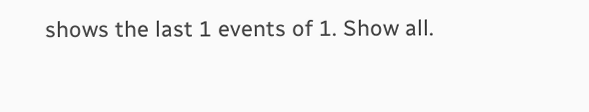shows the last 1 events of 1. Show all.